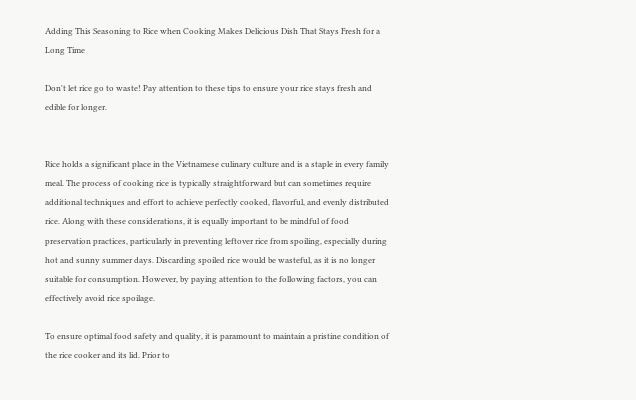Adding This Seasoning to Rice when Cooking Makes Delicious Dish That Stays Fresh for a Long Time

Don't let rice go to waste! Pay attention to these tips to ensure your rice stays fresh and edible for longer.


Rice holds a significant place in the Vietnamese culinary culture and is a staple in every family meal. The process of cooking rice is typically straightforward but can sometimes require additional techniques and effort to achieve perfectly cooked, flavorful, and evenly distributed rice. Along with these considerations, it is equally important to be mindful of food preservation practices, particularly in preventing leftover rice from spoiling, especially during hot and sunny summer days. Discarding spoiled rice would be wasteful, as it is no longer suitable for consumption. However, by paying attention to the following factors, you can effectively avoid rice spoilage.

To ensure optimal food safety and quality, it is paramount to maintain a pristine condition of the rice cooker and its lid. Prior to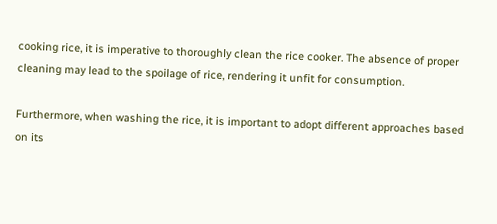cooking rice, it is imperative to thoroughly clean the rice cooker. The absence of proper cleaning may lead to the spoilage of rice, rendering it unfit for consumption.

Furthermore, when washing the rice, it is important to adopt different approaches based on its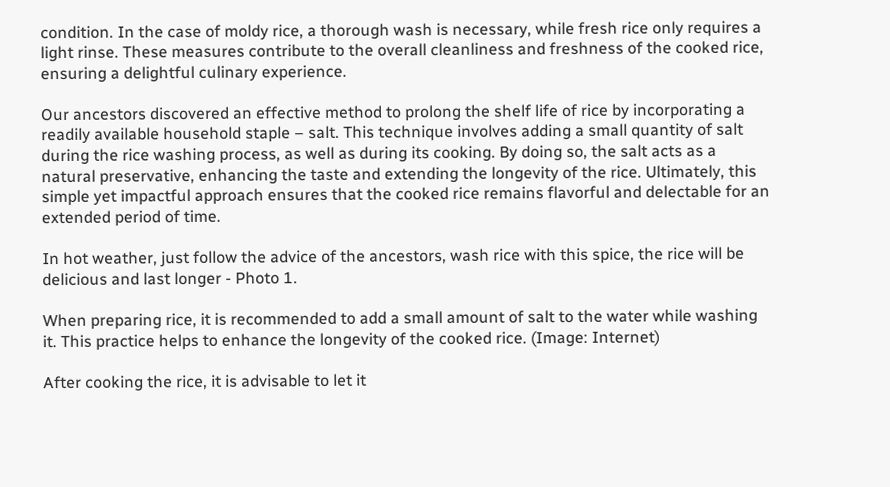condition. In the case of moldy rice, a thorough wash is necessary, while fresh rice only requires a light rinse. These measures contribute to the overall cleanliness and freshness of the cooked rice, ensuring a delightful culinary experience.

Our ancestors discovered an effective method to prolong the shelf life of rice by incorporating a readily available household staple – salt. This technique involves adding a small quantity of salt during the rice washing process, as well as during its cooking. By doing so, the salt acts as a natural preservative, enhancing the taste and extending the longevity of the rice. Ultimately, this simple yet impactful approach ensures that the cooked rice remains flavorful and delectable for an extended period of time.

In hot weather, just follow the advice of the ancestors, wash rice with this spice, the rice will be delicious and last longer - Photo 1.

When preparing rice, it is recommended to add a small amount of salt to the water while washing it. This practice helps to enhance the longevity of the cooked rice. (Image: Internet)

After cooking the rice, it is advisable to let it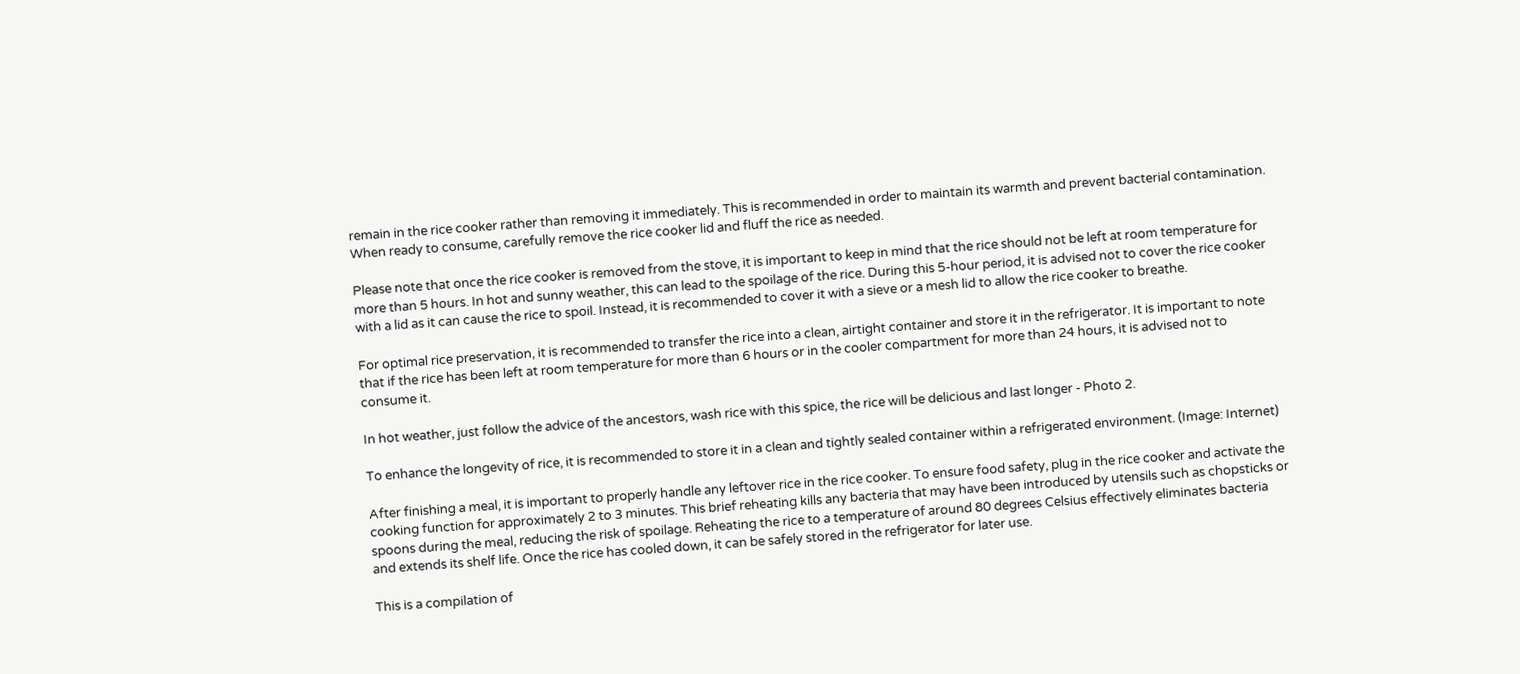remain in the rice cooker rather than removing it immediately. This is recommended in order to maintain its warmth and prevent bacterial contamination. When ready to consume, carefully remove the rice cooker lid and fluff the rice as needed.

Please note that once the rice cooker is removed from the stove, it is important to keep in mind that the rice should not be left at room temperature for more than 5 hours. In hot and sunny weather, this can lead to the spoilage of the rice. During this 5-hour period, it is advised not to cover the rice cooker with a lid as it can cause the rice to spoil. Instead, it is recommended to cover it with a sieve or a mesh lid to allow the rice cooker to breathe.

For optimal rice preservation, it is recommended to transfer the rice into a clean, airtight container and store it in the refrigerator. It is important to note that if the rice has been left at room temperature for more than 6 hours or in the cooler compartment for more than 24 hours, it is advised not to consume it.

In hot weather, just follow the advice of the ancestors, wash rice with this spice, the rice will be delicious and last longer - Photo 2.

To enhance the longevity of rice, it is recommended to store it in a clean and tightly sealed container within a refrigerated environment. (Image: Internet)

After finishing a meal, it is important to properly handle any leftover rice in the rice cooker. To ensure food safety, plug in the rice cooker and activate the cooking function for approximately 2 to 3 minutes. This brief reheating kills any bacteria that may have been introduced by utensils such as chopsticks or spoons during the meal, reducing the risk of spoilage. Reheating the rice to a temperature of around 80 degrees Celsius effectively eliminates bacteria and extends its shelf life. Once the rice has cooled down, it can be safely stored in the refrigerator for later use.

This is a compilation of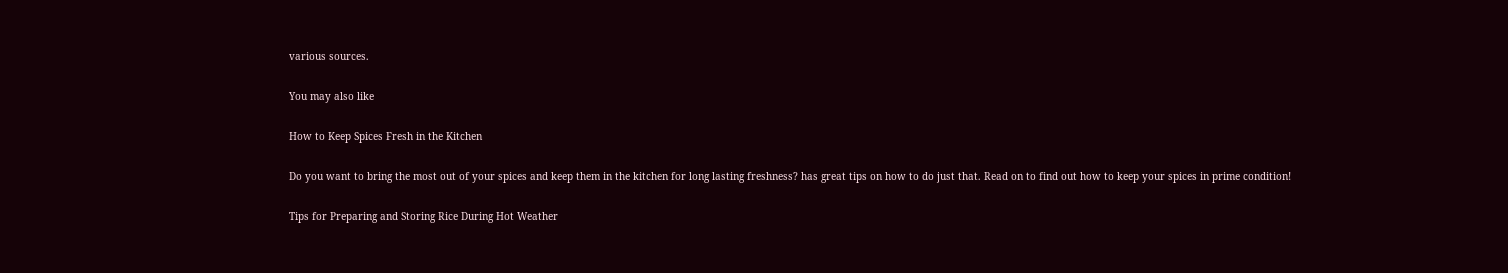various sources.

You may also like

How to Keep Spices Fresh in the Kitchen

Do you want to bring the most out of your spices and keep them in the kitchen for long lasting freshness? has great tips on how to do just that. Read on to find out how to keep your spices in prime condition!

Tips for Preparing and Storing Rice During Hot Weather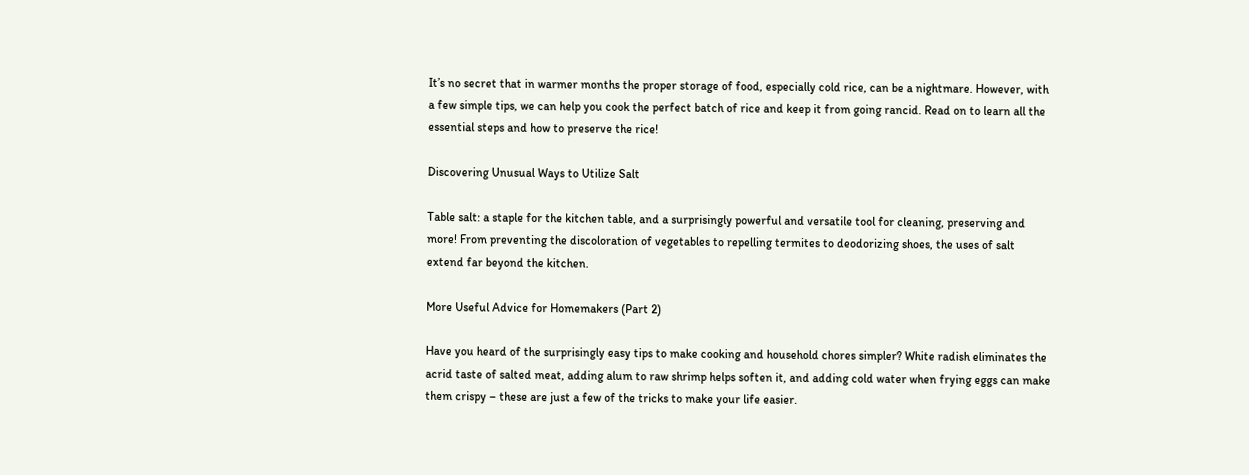It’s no secret that in warmer months the proper storage of food, especially cold rice, can be a nightmare. However, with a few simple tips, we can help you cook the perfect batch of rice and keep it from going rancid. Read on to learn all the essential steps and how to preserve the rice!

Discovering Unusual Ways to Utilize Salt

Table salt: a staple for the kitchen table, and a surprisingly powerful and versatile tool for cleaning, preserving and more! From preventing the discoloration of vegetables to repelling termites to deodorizing shoes, the uses of salt extend far beyond the kitchen.

More Useful Advice for Homemakers (Part 2)

Have you heard of the surprisingly easy tips to make cooking and household chores simpler? White radish eliminates the acrid taste of salted meat, adding alum to raw shrimp helps soften it, and adding cold water when frying eggs can make them crispy – these are just a few of the tricks to make your life easier.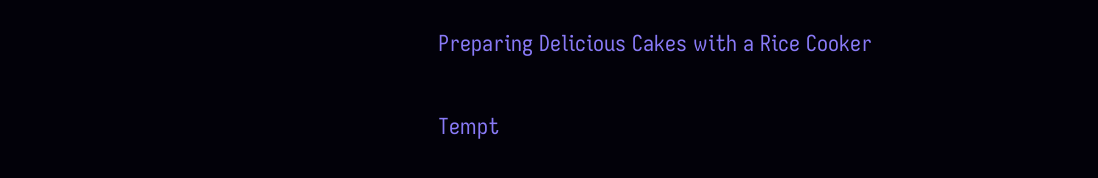Preparing Delicious Cakes with a Rice Cooker

Tempt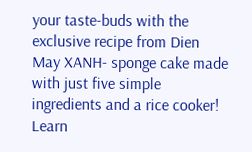your taste-buds with the exclusive recipe from Dien May XANH- sponge cake made with just five simple ingredients and a rice cooker! Learn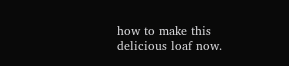how to make this delicious loaf now.